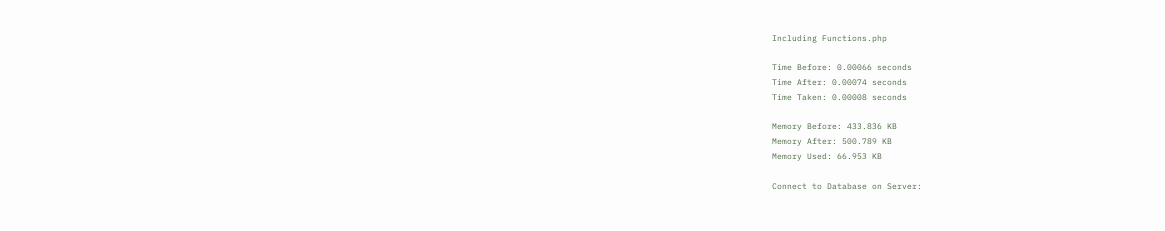Including Functions.php

Time Before: 0.00066 seconds
Time After: 0.00074 seconds
Time Taken: 0.00008 seconds

Memory Before: 433.836 KB
Memory After: 500.789 KB
Memory Used: 66.953 KB

Connect to Database on Server: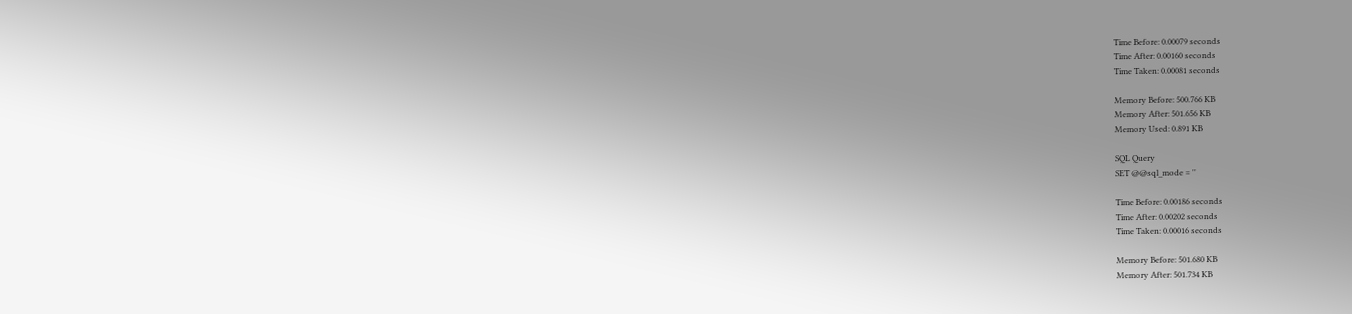Time Before: 0.00079 seconds
Time After: 0.00160 seconds
Time Taken: 0.00081 seconds

Memory Before: 500.766 KB
Memory After: 501.656 KB
Memory Used: 0.891 KB

SQL Query
SET @@sql_mode = ''

Time Before: 0.00186 seconds
Time After: 0.00202 seconds
Time Taken: 0.00016 seconds

Memory Before: 501.680 KB
Memory After: 501.734 KB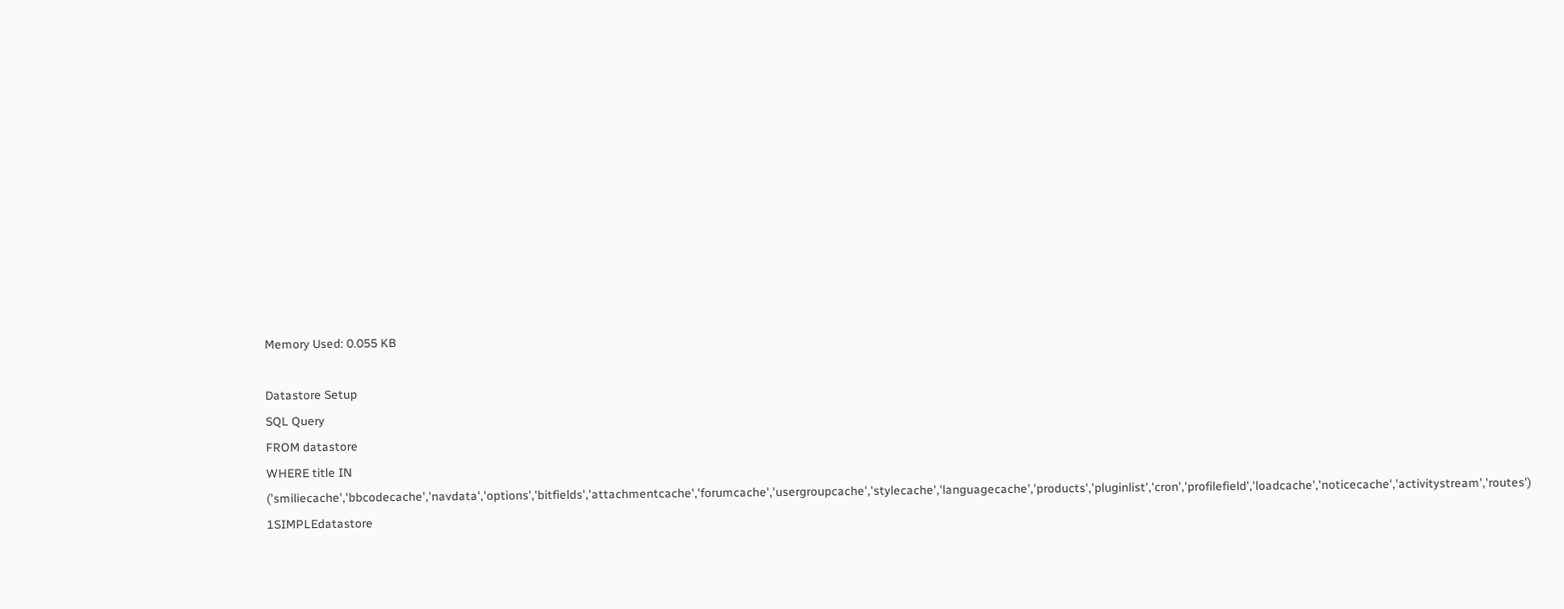Memory Used: 0.055 KB

Datastore Setup
SQL Query
FROM datastore
WHERE title IN ('smiliecache','bbcodecache','navdata','options','bitfields','attachmentcache','forumcache','usergroupcache','stylecache','languagecache','products','pluginlist','cron','profilefield','loadcache','noticecache','activitystream','routes')
1SIMPLEdatastore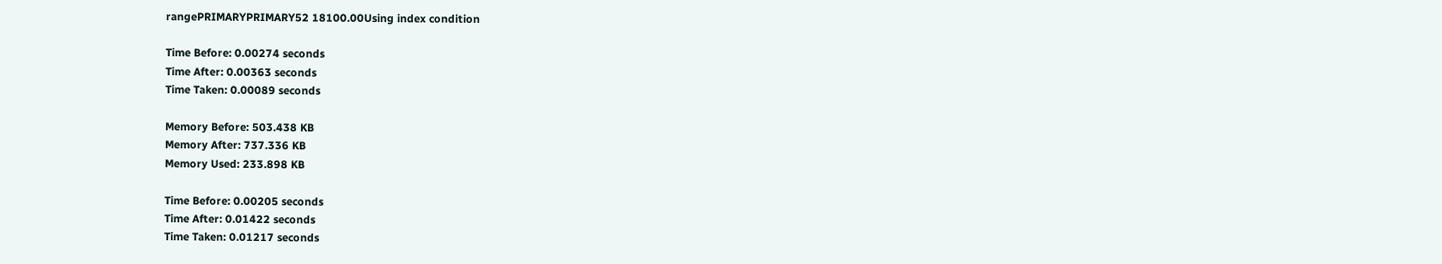rangePRIMARYPRIMARY52 18100.00Using index condition

Time Before: 0.00274 seconds
Time After: 0.00363 seconds
Time Taken: 0.00089 seconds

Memory Before: 503.438 KB
Memory After: 737.336 KB
Memory Used: 233.898 KB

Time Before: 0.00205 seconds
Time After: 0.01422 seconds
Time Taken: 0.01217 seconds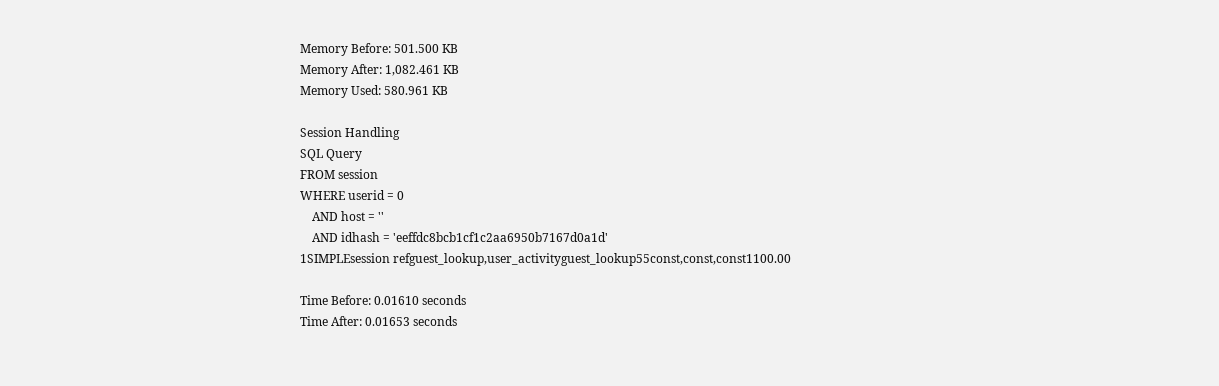Memory Before: 501.500 KB
Memory After: 1,082.461 KB
Memory Used: 580.961 KB

Session Handling
SQL Query
FROM session
WHERE userid = 0
    AND host = ''
    AND idhash = 'eeffdc8bcb1cf1c2aa6950b7167d0a1d'
1SIMPLEsession refguest_lookup,user_activityguest_lookup55const,const,const1100.00

Time Before: 0.01610 seconds
Time After: 0.01653 seconds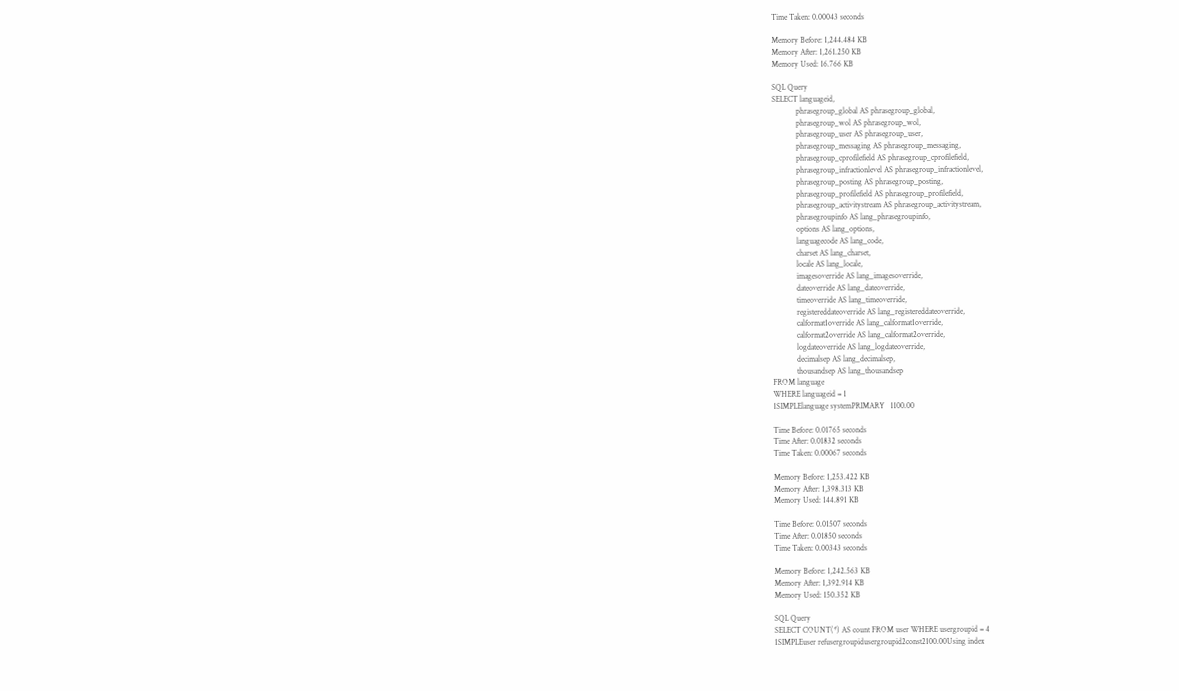Time Taken: 0.00043 seconds

Memory Before: 1,244.484 KB
Memory After: 1,261.250 KB
Memory Used: 16.766 KB

SQL Query
SELECT languageid,
            phrasegroup_global AS phrasegroup_global,
            phrasegroup_wol AS phrasegroup_wol,
            phrasegroup_user AS phrasegroup_user,
            phrasegroup_messaging AS phrasegroup_messaging,
            phrasegroup_cprofilefield AS phrasegroup_cprofilefield,
            phrasegroup_infractionlevel AS phrasegroup_infractionlevel,
            phrasegroup_posting AS phrasegroup_posting,
            phrasegroup_profilefield AS phrasegroup_profilefield,
            phrasegroup_activitystream AS phrasegroup_activitystream,
            phrasegroupinfo AS lang_phrasegroupinfo,
            options AS lang_options,
            languagecode AS lang_code,
            charset AS lang_charset,
            locale AS lang_locale,
            imagesoverride AS lang_imagesoverride,
            dateoverride AS lang_dateoverride,
            timeoverride AS lang_timeoverride,
            registereddateoverride AS lang_registereddateoverride,
            calformat1override AS lang_calformat1override,
            calformat2override AS lang_calformat2override,
            logdateoverride AS lang_logdateoverride,
            decimalsep AS lang_decimalsep,
            thousandsep AS lang_thousandsep
FROM language
WHERE languageid = 1
1SIMPLElanguage systemPRIMARY   1100.00

Time Before: 0.01765 seconds
Time After: 0.01832 seconds
Time Taken: 0.00067 seconds

Memory Before: 1,253.422 KB
Memory After: 1,398.313 KB
Memory Used: 144.891 KB

Time Before: 0.01507 seconds
Time After: 0.01850 seconds
Time Taken: 0.00343 seconds

Memory Before: 1,242.563 KB
Memory After: 1,392.914 KB
Memory Used: 150.352 KB

SQL Query
SELECT COUNT(*) AS count FROM user WHERE usergroupid = 4
1SIMPLEuser refusergroupidusergroupid2const2100.00Using index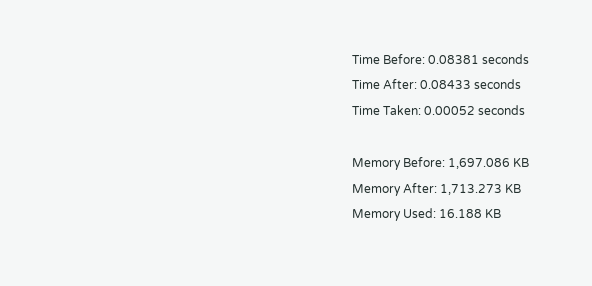Time Before: 0.08381 seconds
Time After: 0.08433 seconds
Time Taken: 0.00052 seconds

Memory Before: 1,697.086 KB
Memory After: 1,713.273 KB
Memory Used: 16.188 KB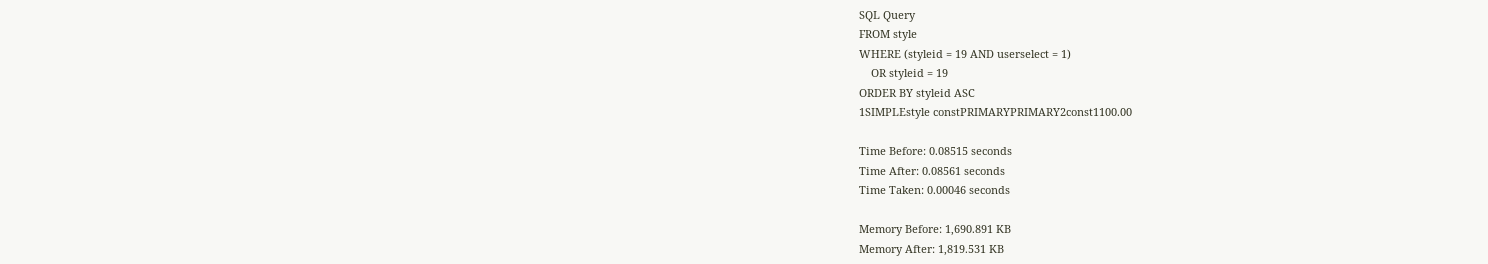SQL Query
FROM style
WHERE (styleid = 19 AND userselect = 1)
    OR styleid = 19
ORDER BY styleid ASC
1SIMPLEstyle constPRIMARYPRIMARY2const1100.00

Time Before: 0.08515 seconds
Time After: 0.08561 seconds
Time Taken: 0.00046 seconds

Memory Before: 1,690.891 KB
Memory After: 1,819.531 KB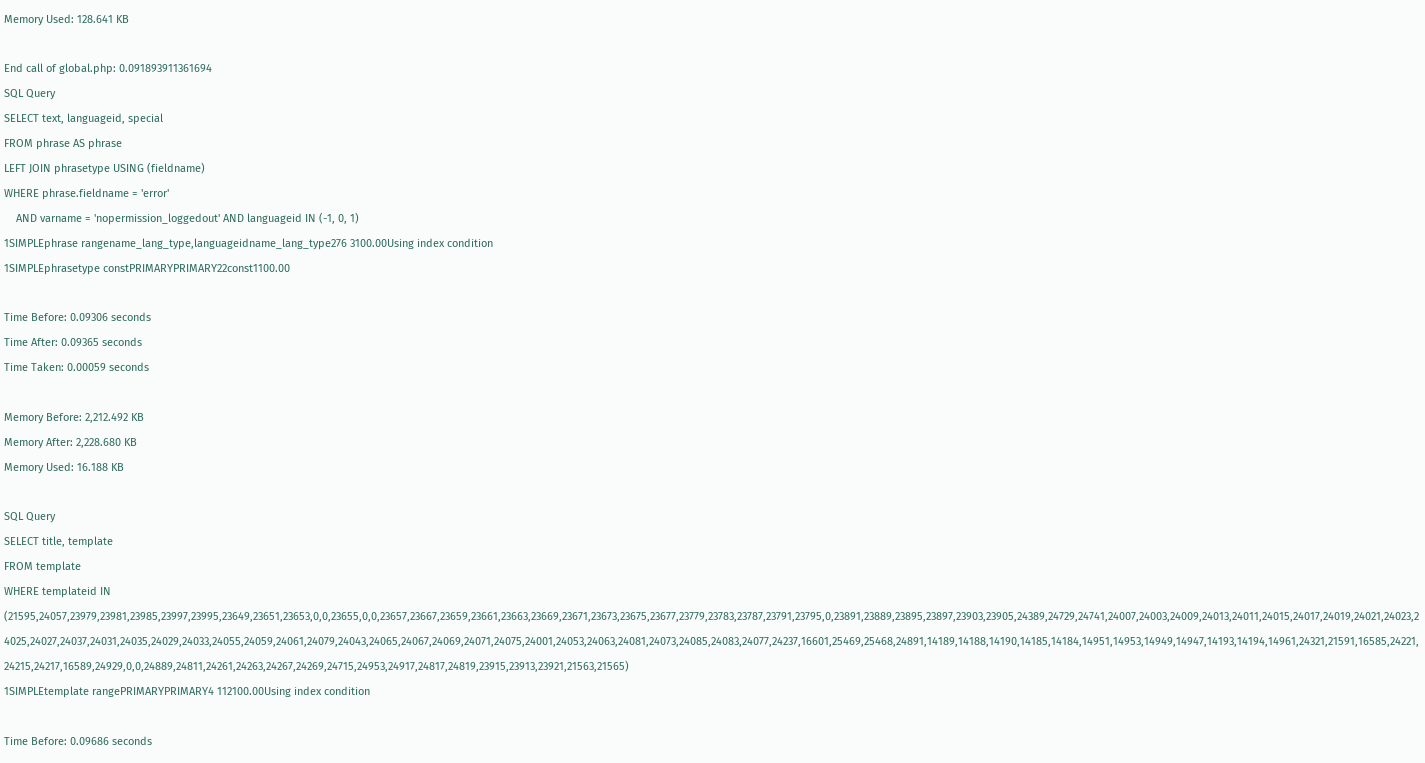Memory Used: 128.641 KB

End call of global.php: 0.091893911361694
SQL Query
SELECT text, languageid, special
FROM phrase AS phrase
LEFT JOIN phrasetype USING (fieldname)
WHERE phrase.fieldname = 'error'
    AND varname = 'nopermission_loggedout' AND languageid IN (-1, 0, 1)
1SIMPLEphrase rangename_lang_type,languageidname_lang_type276 3100.00Using index condition
1SIMPLEphrasetype constPRIMARYPRIMARY22const1100.00

Time Before: 0.09306 seconds
Time After: 0.09365 seconds
Time Taken: 0.00059 seconds

Memory Before: 2,212.492 KB
Memory After: 2,228.680 KB
Memory Used: 16.188 KB

SQL Query
SELECT title, template
FROM template
WHERE templateid IN (21595,24057,23979,23981,23985,23997,23995,23649,23651,23653,0,0,23655,0,0,23657,23667,23659,23661,23663,23669,23671,23673,23675,23677,23779,23783,23787,23791,23795,0,23891,23889,23895,23897,23903,23905,24389,24729,24741,24007,24003,24009,24013,24011,24015,24017,24019,24021,24023,24025,24027,24037,24031,24035,24029,24033,24055,24059,24061,24079,24043,24065,24067,24069,24071,24075,24001,24053,24063,24081,24073,24085,24083,24077,24237,16601,25469,25468,24891,14189,14188,14190,14185,14184,14951,14953,14949,14947,14193,14194,14961,24321,21591,16585,24221,24215,24217,16589,24929,0,0,24889,24811,24261,24263,24267,24269,24715,24953,24917,24817,24819,23915,23913,23921,21563,21565)
1SIMPLEtemplate rangePRIMARYPRIMARY4 112100.00Using index condition

Time Before: 0.09686 seconds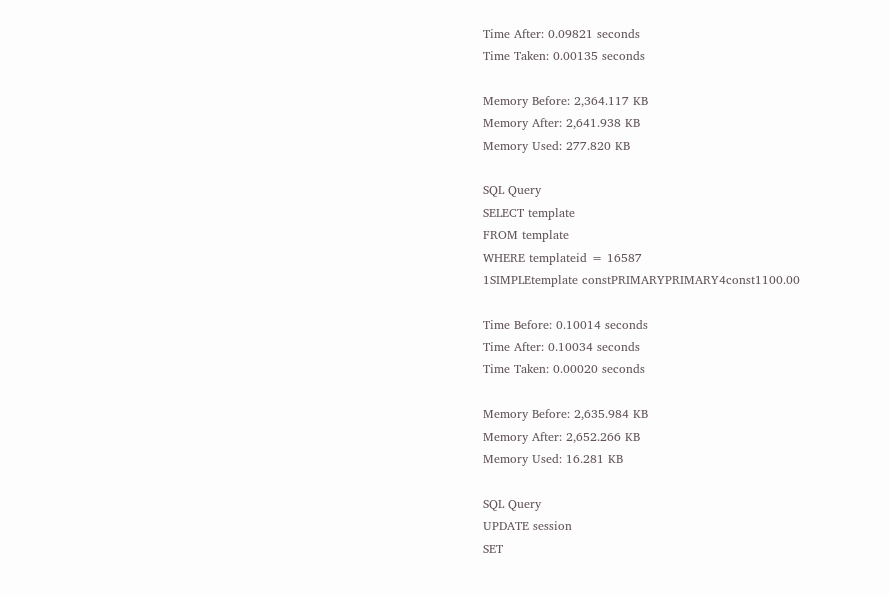Time After: 0.09821 seconds
Time Taken: 0.00135 seconds

Memory Before: 2,364.117 KB
Memory After: 2,641.938 KB
Memory Used: 277.820 KB

SQL Query
SELECT template
FROM template
WHERE templateid = 16587
1SIMPLEtemplate constPRIMARYPRIMARY4const1100.00

Time Before: 0.10014 seconds
Time After: 0.10034 seconds
Time Taken: 0.00020 seconds

Memory Before: 2,635.984 KB
Memory After: 2,652.266 KB
Memory Used: 16.281 KB

SQL Query
UPDATE session
SET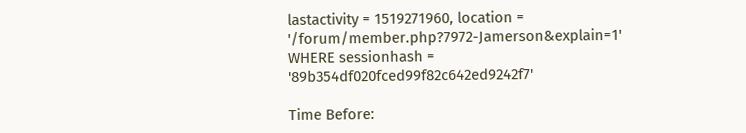lastactivity = 1519271960, location = '/forum/member.php?7972-Jamerson&explain=1'
WHERE sessionhash = '89b354df020fced99f82c642ed9242f7'

Time Before: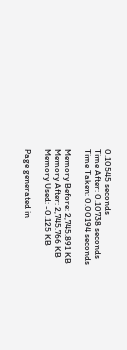0.10545 seconds
Time After: 0.10738 seconds
Time Taken: 0.00194 seconds

Memory Before: 2,745.891 KB
Memory After: 2,745.766 KB
Memory Used: -0.125 KB

Page generated in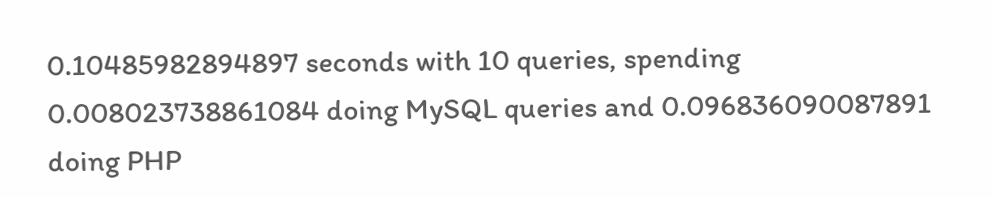0.10485982894897 seconds with 10 queries, spending 0.008023738861084 doing MySQL queries and 0.096836090087891 doing PHP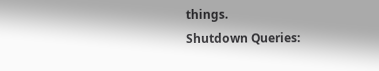things.
Shutdown Queries: